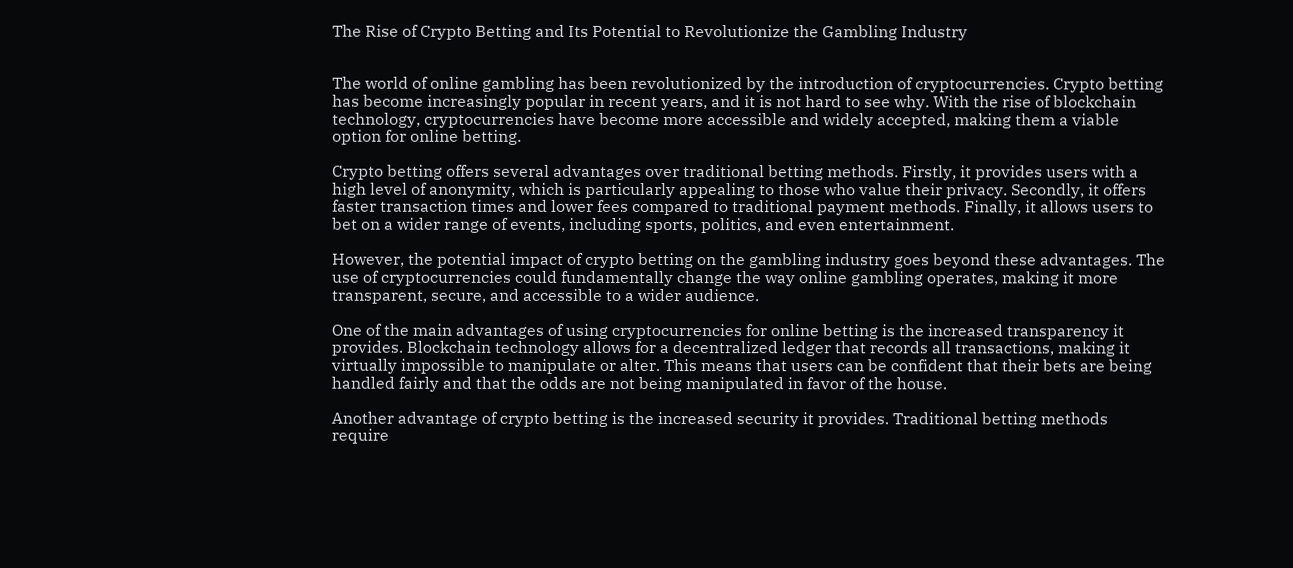The Rise of Crypto Betting and Its Potential to Revolutionize the Gambling Industry


The world of online gambling has been revolutionized by the introduction of cryptocurrencies. Crypto betting has become increasingly popular in recent years, and it is not hard to see why. With the rise of blockchain technology, cryptocurrencies have become more accessible and widely accepted, making them a viable option for online betting.

Crypto betting offers several advantages over traditional betting methods. Firstly, it provides users with a high level of anonymity, which is particularly appealing to those who value their privacy. Secondly, it offers faster transaction times and lower fees compared to traditional payment methods. Finally, it allows users to bet on a wider range of events, including sports, politics, and even entertainment.

However, the potential impact of crypto betting on the gambling industry goes beyond these advantages. The use of cryptocurrencies could fundamentally change the way online gambling operates, making it more transparent, secure, and accessible to a wider audience.

One of the main advantages of using cryptocurrencies for online betting is the increased transparency it provides. Blockchain technology allows for a decentralized ledger that records all transactions, making it virtually impossible to manipulate or alter. This means that users can be confident that their bets are being handled fairly and that the odds are not being manipulated in favor of the house.

Another advantage of crypto betting is the increased security it provides. Traditional betting methods require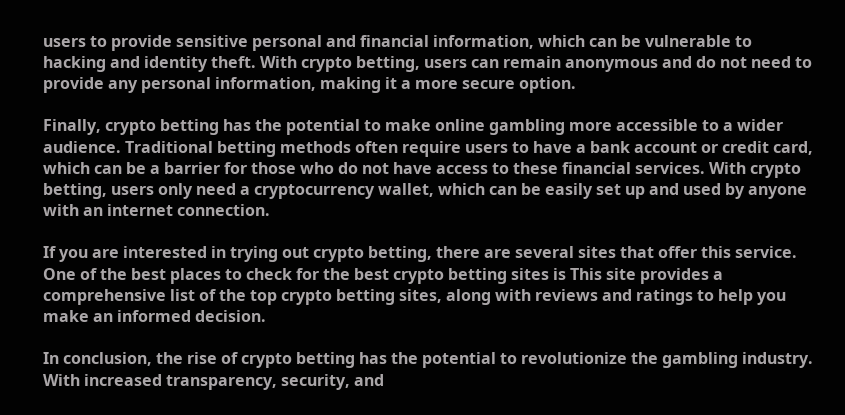users to provide sensitive personal and financial information, which can be vulnerable to hacking and identity theft. With crypto betting, users can remain anonymous and do not need to provide any personal information, making it a more secure option.

Finally, crypto betting has the potential to make online gambling more accessible to a wider audience. Traditional betting methods often require users to have a bank account or credit card, which can be a barrier for those who do not have access to these financial services. With crypto betting, users only need a cryptocurrency wallet, which can be easily set up and used by anyone with an internet connection.

If you are interested in trying out crypto betting, there are several sites that offer this service. One of the best places to check for the best crypto betting sites is This site provides a comprehensive list of the top crypto betting sites, along with reviews and ratings to help you make an informed decision.

In conclusion, the rise of crypto betting has the potential to revolutionize the gambling industry. With increased transparency, security, and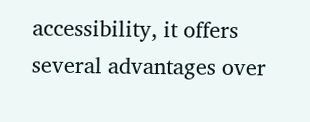accessibility, it offers several advantages over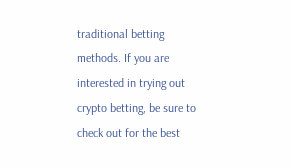traditional betting methods. If you are interested in trying out crypto betting, be sure to check out for the best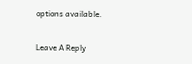options available.

Leave A Reply